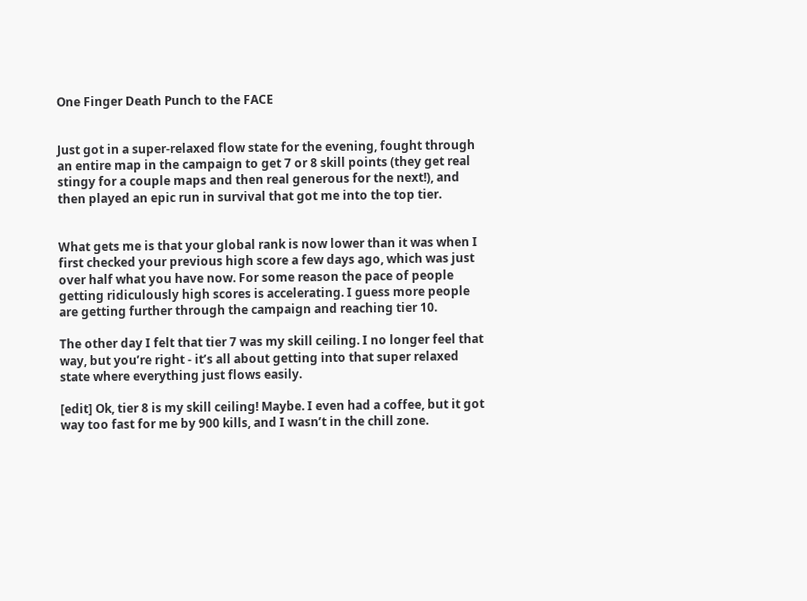One Finger Death Punch to the FACE


Just got in a super-relaxed flow state for the evening, fought through an entire map in the campaign to get 7 or 8 skill points (they get real stingy for a couple maps and then real generous for the next!), and then played an epic run in survival that got me into the top tier.


What gets me is that your global rank is now lower than it was when I first checked your previous high score a few days ago, which was just over half what you have now. For some reason the pace of people getting ridiculously high scores is accelerating. I guess more people are getting further through the campaign and reaching tier 10.

The other day I felt that tier 7 was my skill ceiling. I no longer feel that way, but you’re right - it’s all about getting into that super relaxed state where everything just flows easily.

[edit] Ok, tier 8 is my skill ceiling! Maybe. I even had a coffee, but it got way too fast for me by 900 kills, and I wasn’t in the chill zone.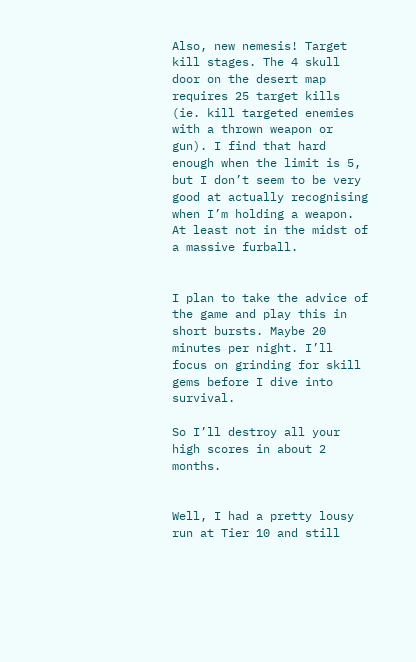Also, new nemesis! Target kill stages. The 4 skull door on the desert map requires 25 target kills (ie. kill targeted enemies with a thrown weapon or gun). I find that hard enough when the limit is 5, but I don’t seem to be very good at actually recognising when I’m holding a weapon. At least not in the midst of a massive furball.


I plan to take the advice of the game and play this in short bursts. Maybe 20 minutes per night. I’ll focus on grinding for skill gems before I dive into survival.

So I’ll destroy all your high scores in about 2 months.


Well, I had a pretty lousy run at Tier 10 and still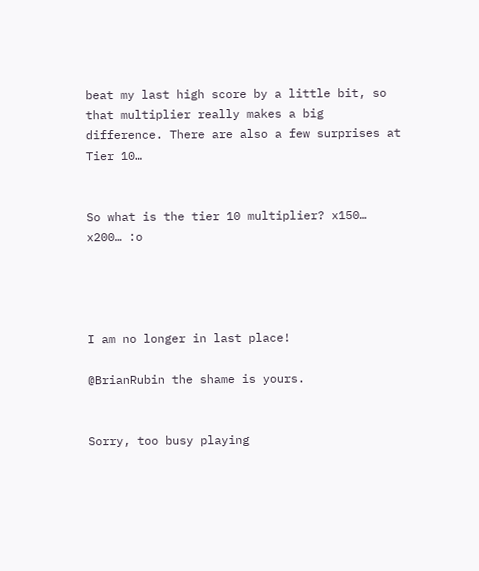beat my last high score by a little bit, so that multiplier really makes a big difference. There are also a few surprises at Tier 10…


So what is the tier 10 multiplier? x150… x200… :o




I am no longer in last place!

@BrianRubin the shame is yours.


Sorry, too busy playing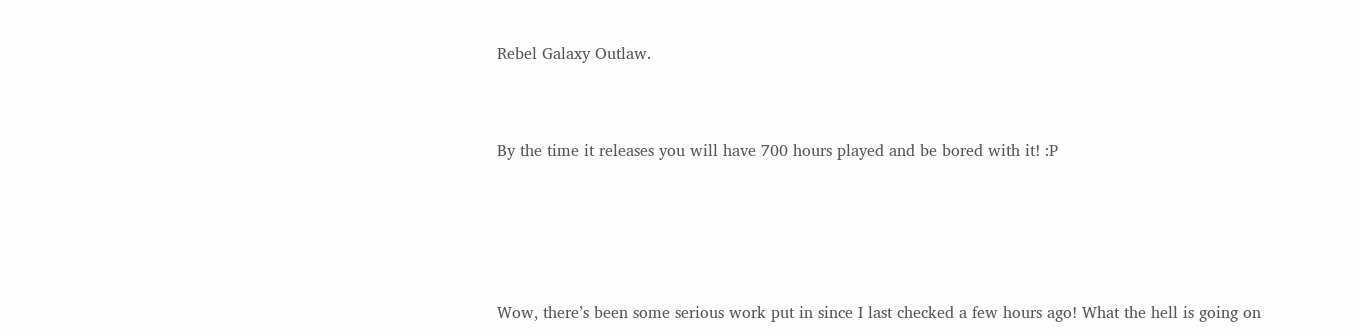Rebel Galaxy Outlaw.


By the time it releases you will have 700 hours played and be bored with it! :P




Wow, there’s been some serious work put in since I last checked a few hours ago! What the hell is going on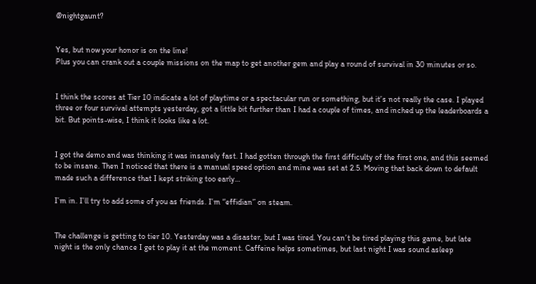@nightgaunt?


Yes, but now your honor is on the line!
Plus you can crank out a couple missions on the map to get another gem and play a round of survival in 30 minutes or so.


I think the scores at Tier 10 indicate a lot of playtime or a spectacular run or something, but it’s not really the case. I played three or four survival attempts yesterday, got a little bit further than I had a couple of times, and inched up the leaderboards a bit. But points-wise, I think it looks like a lot.


I got the demo and was thinking it was insanely fast. I had gotten through the first difficulty of the first one, and this seemed to be insane. Then I noticed that there is a manual speed option and mine was set at 2.5. Moving that back down to default made such a difference that I kept striking too early…

I’m in. I’ll try to add some of you as friends. I’m “effidian” on steam.


The challenge is getting to tier 10. Yesterday was a disaster, but I was tired. You can’t be tired playing this game, but late night is the only chance I get to play it at the moment. Caffeine helps sometimes, but last night I was sound asleep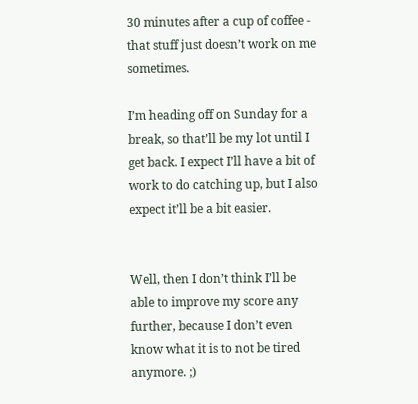30 minutes after a cup of coffee - that stuff just doesn’t work on me sometimes.

I’m heading off on Sunday for a break, so that’ll be my lot until I get back. I expect I’ll have a bit of work to do catching up, but I also expect it’ll be a bit easier.


Well, then I don’t think I’ll be able to improve my score any further, because I don’t even know what it is to not be tired anymore. ;)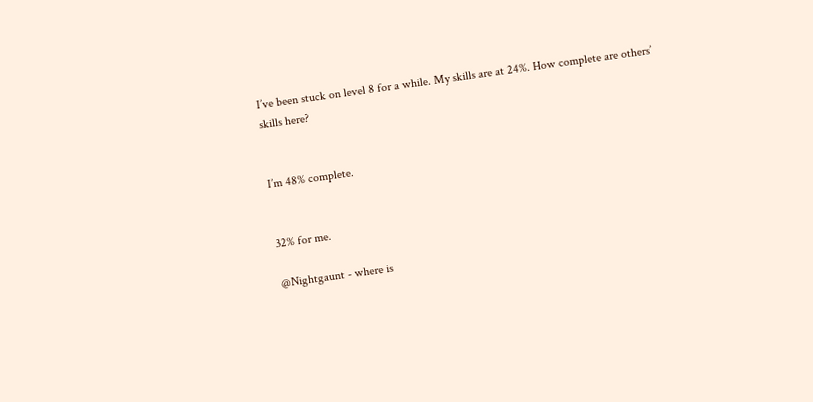I’ve been stuck on level 8 for a while. My skills are at 24%. How complete are others’ skills here?


I’m 48% complete.


32% for me.

@Nightgaunt - where is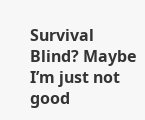Survival Blind? Maybe I’m just not good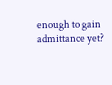enough to gain admittance yet?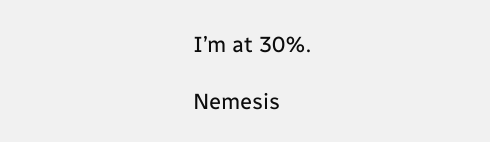I’m at 30%.

Nemesis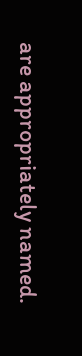are appropriately named.